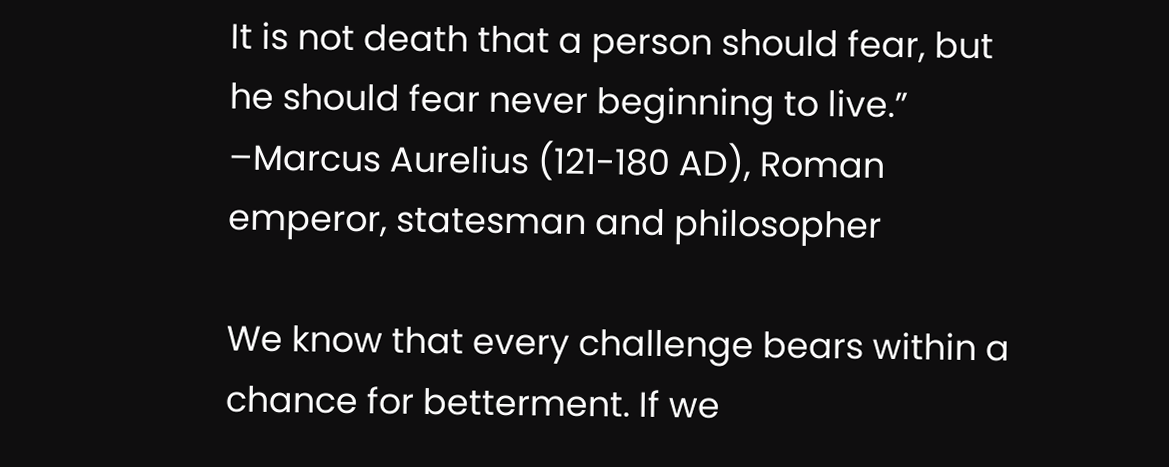It is not death that a person should fear, but he should fear never beginning to live.”
–Marcus Aurelius (121-180 AD), Roman emperor, statesman and philosopher

We know that every challenge bears within a chance for betterment. If we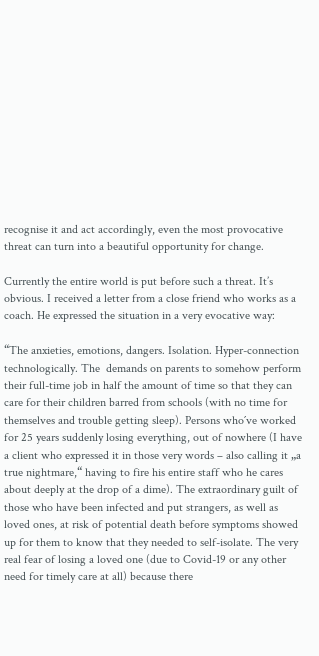recognise it and act accordingly, even the most provocative threat can turn into a beautiful opportunity for change.

Currently the entire world is put before such a threat. It’s obvious. I received a letter from a close friend who works as a coach. He expressed the situation in a very evocative way:

“The anxieties, emotions, dangers. Isolation. Hyper-connection technologically. The  demands on parents to somehow perform their full-time job in half the amount of time so that they can care for their children barred from schools (with no time for themselves and trouble getting sleep). Persons who´ve worked for 25 years suddenly losing everything, out of nowhere (I have a client who expressed it in those very words – also calling it „a true nightmare,“ having to fire his entire staff who he cares about deeply at the drop of a dime). The extraordinary guilt of those who have been infected and put strangers, as well as loved ones, at risk of potential death before symptoms showed up for them to know that they needed to self-isolate. The very real fear of losing a loved one (due to Covid-19 or any other need for timely care at all) because there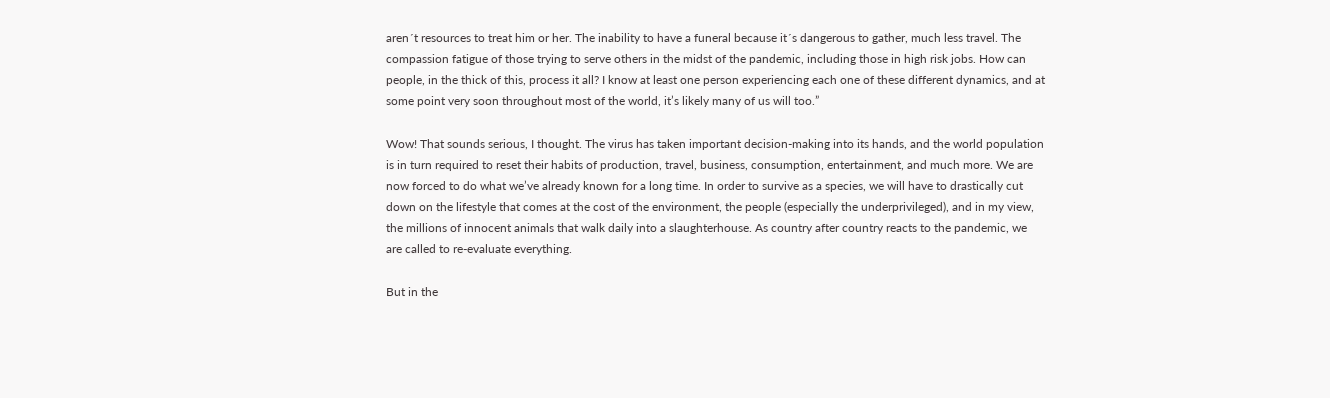aren´t resources to treat him or her. The inability to have a funeral because it´s dangerous to gather, much less travel. The compassion fatigue of those trying to serve others in the midst of the pandemic, including those in high risk jobs. How can people, in the thick of this, process it all? I know at least one person experiencing each one of these different dynamics, and at some point very soon throughout most of the world, it’s likely many of us will too.”

Wow! That sounds serious, I thought. The virus has taken important decision-making into its hands, and the world population is in turn required to reset their habits of production, travel, business, consumption, entertainment, and much more. We are now forced to do what we’ve already known for a long time. In order to survive as a species, we will have to drastically cut down on the lifestyle that comes at the cost of the environment, the people (especially the underprivileged), and in my view, the millions of innocent animals that walk daily into a slaughterhouse. As country after country reacts to the pandemic, we are called to re-evaluate everything.

But in the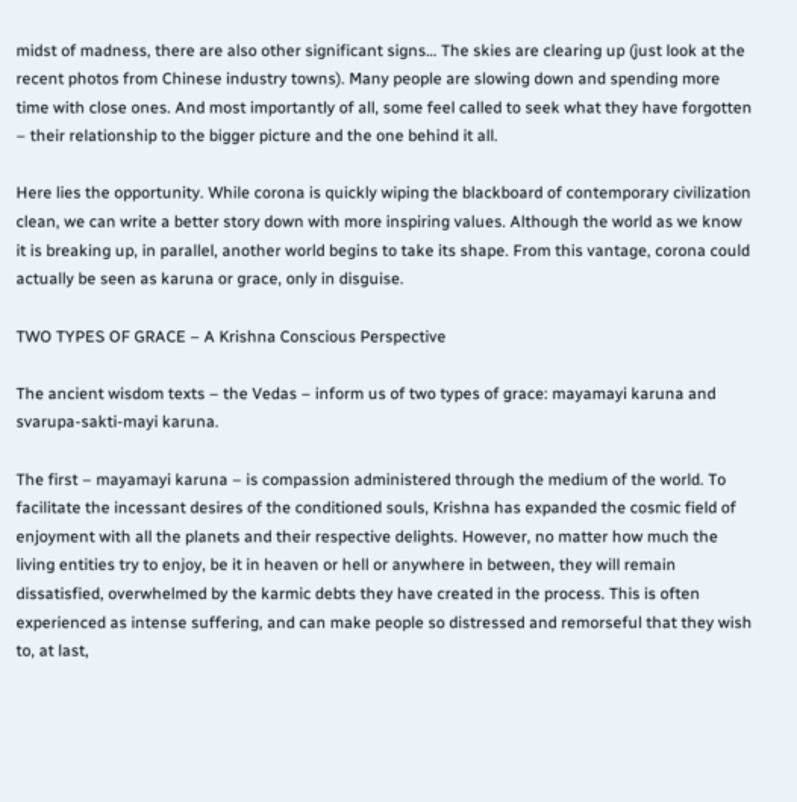midst of madness, there are also other significant signs… The skies are clearing up (just look at the recent photos from Chinese industry towns). Many people are slowing down and spending more time with close ones. And most importantly of all, some feel called to seek what they have forgotten – their relationship to the bigger picture and the one behind it all.

Here lies the opportunity. While corona is quickly wiping the blackboard of contemporary civilization clean, we can write a better story down with more inspiring values. Although the world as we know it is breaking up, in parallel, another world begins to take its shape. From this vantage, corona could actually be seen as karuna or grace, only in disguise.

TWO TYPES OF GRACE – A Krishna Conscious Perspective

The ancient wisdom texts – the Vedas – inform us of two types of grace: mayamayi karuna and svarupa-sakti-mayi karuna.

The first – mayamayi karuna – is compassion administered through the medium of the world. To facilitate the incessant desires of the conditioned souls, Krishna has expanded the cosmic field of enjoyment with all the planets and their respective delights. However, no matter how much the living entities try to enjoy, be it in heaven or hell or anywhere in between, they will remain dissatisfied, overwhelmed by the karmic debts they have created in the process. This is often experienced as intense suffering, and can make people so distressed and remorseful that they wish to, at last,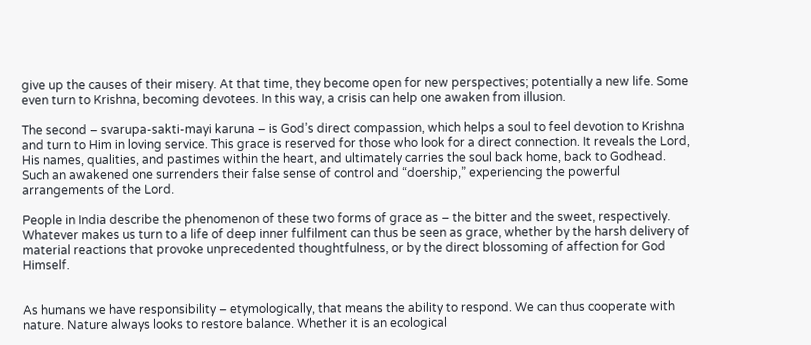give up the causes of their misery. At that time, they become open for new perspectives; potentially a new life. Some even turn to Krishna, becoming devotees. In this way, a crisis can help one awaken from illusion.

The second – svarupa-sakti-mayi karuna – is God’s direct compassion, which helps a soul to feel devotion to Krishna and turn to Him in loving service. This grace is reserved for those who look for a direct connection. It reveals the Lord, His names, qualities, and pastimes within the heart, and ultimately carries the soul back home, back to Godhead. Such an awakened one surrenders their false sense of control and “doership,” experiencing the powerful arrangements of the Lord.

People in India describe the phenomenon of these two forms of grace as – the bitter and the sweet, respectively. Whatever makes us turn to a life of deep inner fulfilment can thus be seen as grace, whether by the harsh delivery of material reactions that provoke unprecedented thoughtfulness, or by the direct blossoming of affection for God Himself.


As humans we have responsibility – etymologically, that means the ability to respond. We can thus cooperate with nature. Nature always looks to restore balance. Whether it is an ecological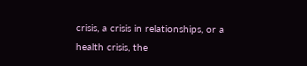crisis, a crisis in relationships, or a health crisis, the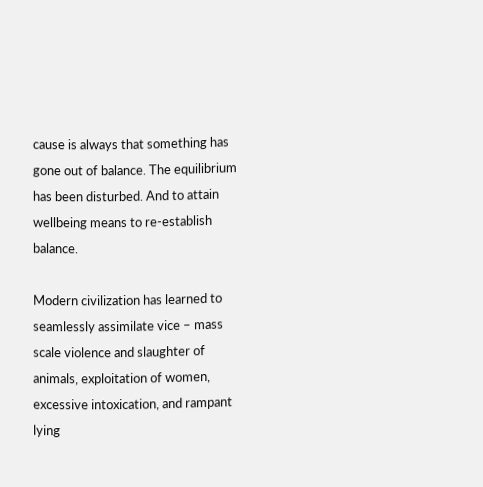cause is always that something has gone out of balance. The equilibrium has been disturbed. And to attain wellbeing means to re-establish balance.

Modern civilization has learned to seamlessly assimilate vice – mass scale violence and slaughter of animals, exploitation of women, excessive intoxication, and rampant lying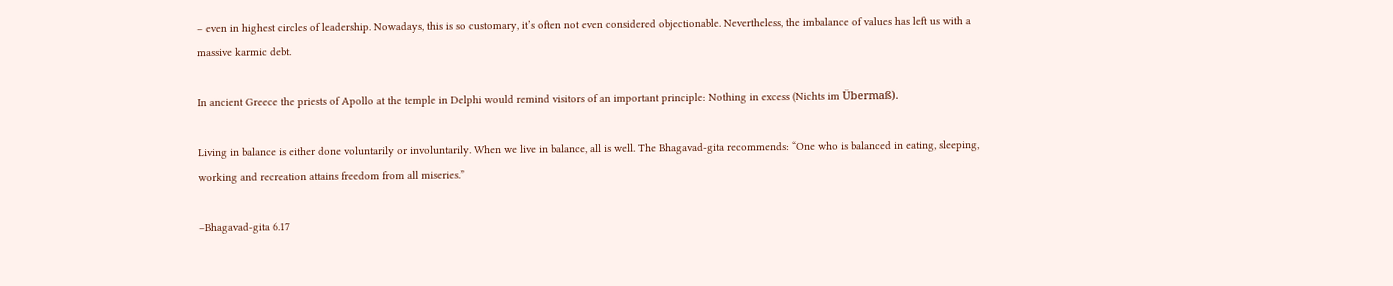– even in highest circles of leadership. Nowadays, this is so customary, it’s often not even considered objectionable. Nevertheless, the imbalance of values has left us with a massive karmic debt.

In ancient Greece the priests of Apollo at the temple in Delphi would remind visitors of an important principle: Nothing in excess (Nichts im Übermaß).

Living in balance is either done voluntarily or involuntarily. When we live in balance, all is well. The Bhagavad-gita recommends: “One who is balanced in eating, sleeping, working and recreation attains freedom from all miseries.”

–Bhagavad-gita 6.17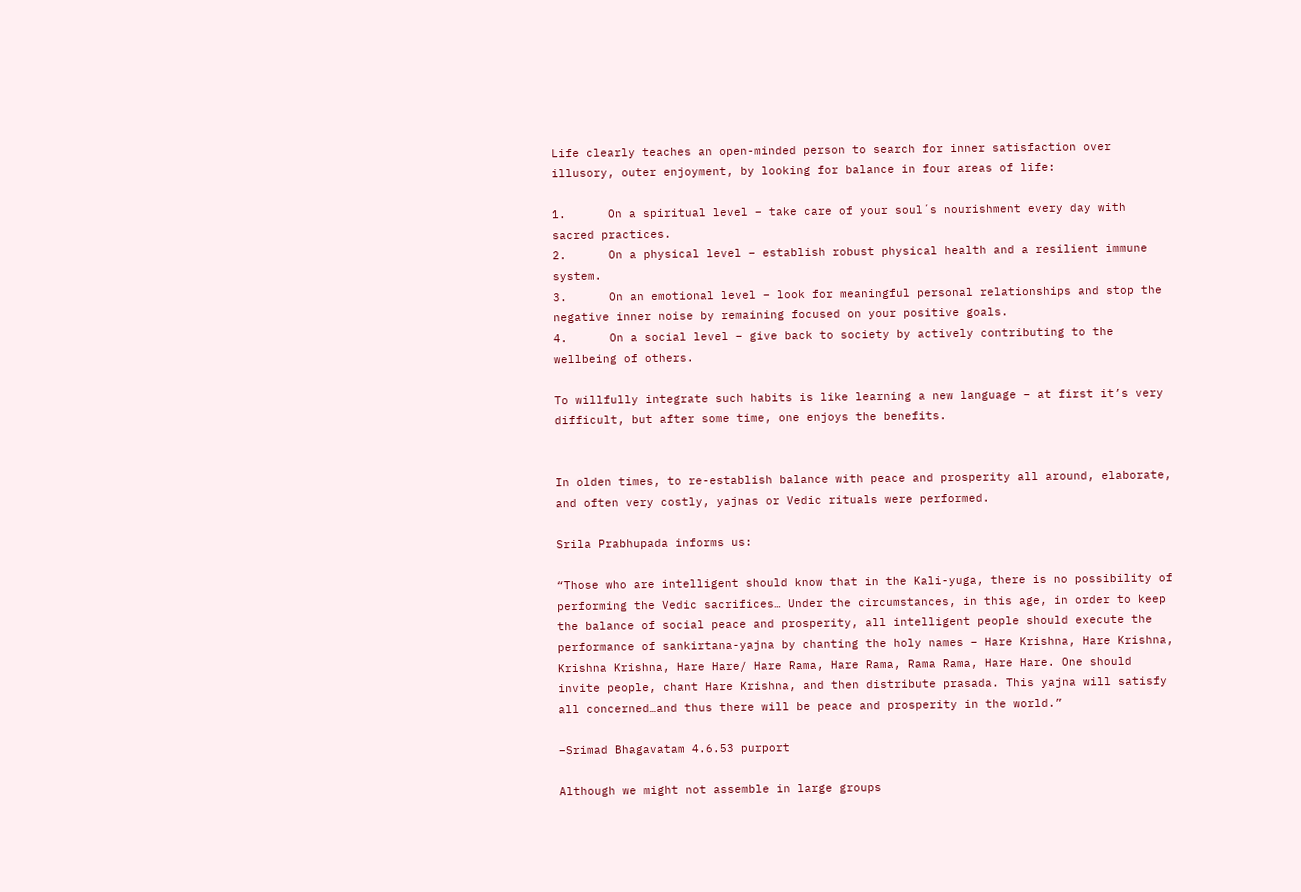Life clearly teaches an open-minded person to search for inner satisfaction over illusory, outer enjoyment, by looking for balance in four areas of life:

1.      On a spiritual level – take care of your soul´s nourishment every day with sacred practices.
2.      On a physical level – establish robust physical health and a resilient immune system.
3.      On an emotional level – look for meaningful personal relationships and stop the negative inner noise by remaining focused on your positive goals.
4.      On a social level – give back to society by actively contributing to the wellbeing of others.

To willfully integrate such habits is like learning a new language – at first it’s very difficult, but after some time, one enjoys the benefits.


In olden times, to re-establish balance with peace and prosperity all around, elaborate, and often very costly, yajnas or Vedic rituals were performed.

Srila Prabhupada informs us:

“Those who are intelligent should know that in the Kali-yuga, there is no possibility of performing the Vedic sacrifices… Under the circumstances, in this age, in order to keep the balance of social peace and prosperity, all intelligent people should execute the performance of sankirtana-yajna by chanting the holy names – Hare Krishna, Hare Krishna, Krishna Krishna, Hare Hare/ Hare Rama, Hare Rama, Rama Rama, Hare Hare. One should invite people, chant Hare Krishna, and then distribute prasada. This yajna will satisfy all concerned…and thus there will be peace and prosperity in the world.”

–Srimad Bhagavatam 4.6.53 purport

Although we might not assemble in large groups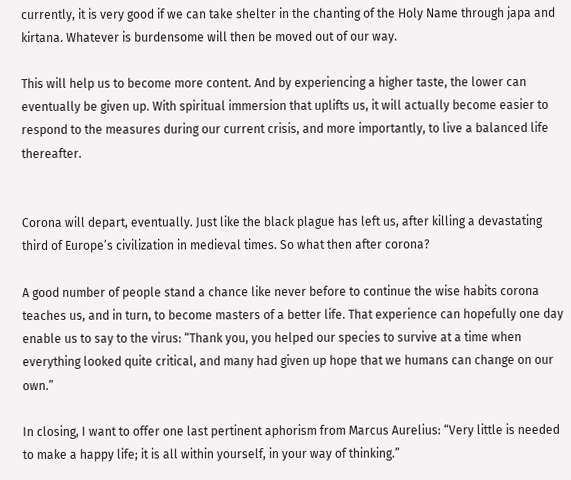currently, it is very good if we can take shelter in the chanting of the Holy Name through japa and kirtana. Whatever is burdensome will then be moved out of our way.

This will help us to become more content. And by experiencing a higher taste, the lower can eventually be given up. With spiritual immersion that uplifts us, it will actually become easier to respond to the measures during our current crisis, and more importantly, to live a balanced life thereafter.


Corona will depart, eventually. Just like the black plague has left us, after killing a devastating third of Europe’s civilization in medieval times. So what then after corona?

A good number of people stand a chance like never before to continue the wise habits corona teaches us, and in turn, to become masters of a better life. That experience can hopefully one day enable us to say to the virus: “Thank you, you helped our species to survive at a time when everything looked quite critical, and many had given up hope that we humans can change on our own.”

In closing, I want to offer one last pertinent aphorism from Marcus Aurelius: “Very little is needed to make a happy life; it is all within yourself, in your way of thinking.”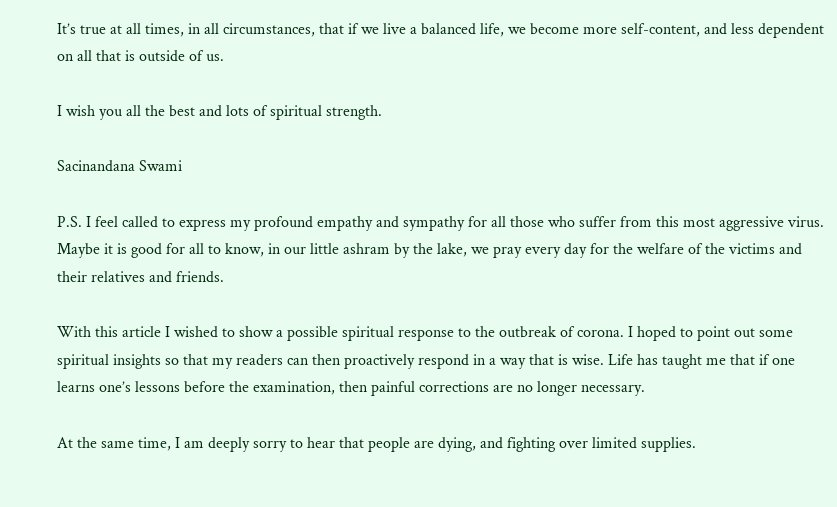It’s true at all times, in all circumstances, that if we live a balanced life, we become more self-content, and less dependent on all that is outside of us.

I wish you all the best and lots of spiritual strength.

Sacinandana Swami

P.S. I feel called to express my profound empathy and sympathy for all those who suffer from this most aggressive virus. Maybe it is good for all to know, in our little ashram by the lake, we pray every day for the welfare of the victims and their relatives and friends.

With this article I wished to show a possible spiritual response to the outbreak of corona. I hoped to point out some spiritual insights so that my readers can then proactively respond in a way that is wise. Life has taught me that if one learns one’s lessons before the examination, then painful corrections are no longer necessary.

At the same time, I am deeply sorry to hear that people are dying, and fighting over limited supplies.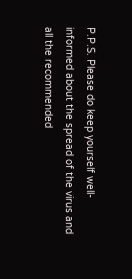P.P.S. Please do keep yourself well-informed about the spread of the virus and all the recommended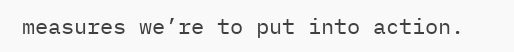measures we’re to put into action.